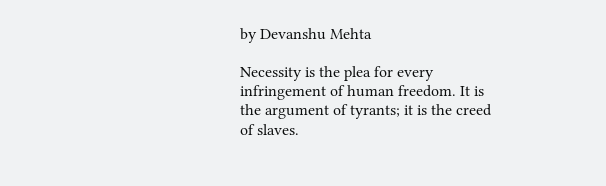by Devanshu Mehta

Necessity is the plea for every infringement of human freedom. It is the argument of tyrants; it is the creed of slaves.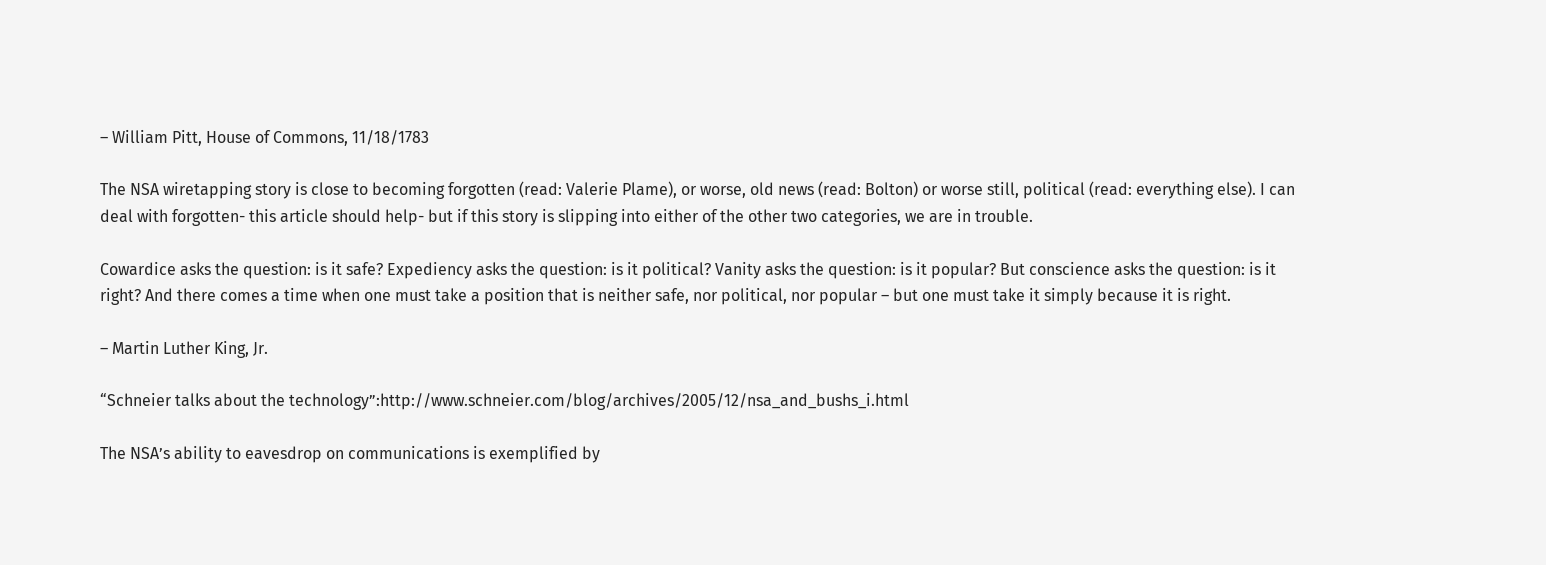– William Pitt, House of Commons, 11/18/1783

The NSA wiretapping story is close to becoming forgotten (read: Valerie Plame), or worse, old news (read: Bolton) or worse still, political (read: everything else). I can deal with forgotten- this article should help- but if this story is slipping into either of the other two categories, we are in trouble.

Cowardice asks the question: is it safe? Expediency asks the question: is it political? Vanity asks the question: is it popular? But conscience asks the question: is it right? And there comes a time when one must take a position that is neither safe, nor political, nor popular – but one must take it simply because it is right.

– Martin Luther King, Jr.

“Schneier talks about the technology”:http://www.schneier.com/blog/archives/2005/12/nsa_and_bushs_i.html

The NSA’s ability to eavesdrop on communications is exemplified by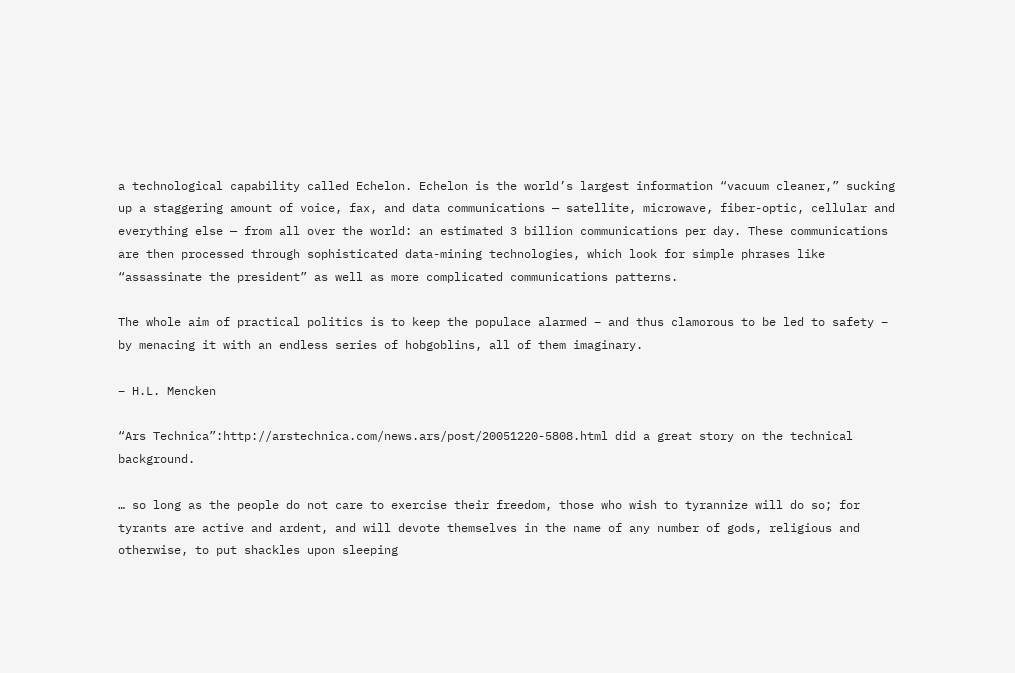a technological capability called Echelon. Echelon is the world’s largest information “vacuum cleaner,” sucking up a staggering amount of voice, fax, and data communications — satellite, microwave, fiber-optic, cellular and everything else — from all over the world: an estimated 3 billion communications per day. These communications are then processed through sophisticated data-mining technologies, which look for simple phrases like “assassinate the president” as well as more complicated communications patterns.

The whole aim of practical politics is to keep the populace alarmed – and thus clamorous to be led to safety – by menacing it with an endless series of hobgoblins, all of them imaginary.

– H.L. Mencken

“Ars Technica”:http://arstechnica.com/news.ars/post/20051220-5808.html did a great story on the technical background.

… so long as the people do not care to exercise their freedom, those who wish to tyrannize will do so; for tyrants are active and ardent, and will devote themselves in the name of any number of gods, religious and otherwise, to put shackles upon sleeping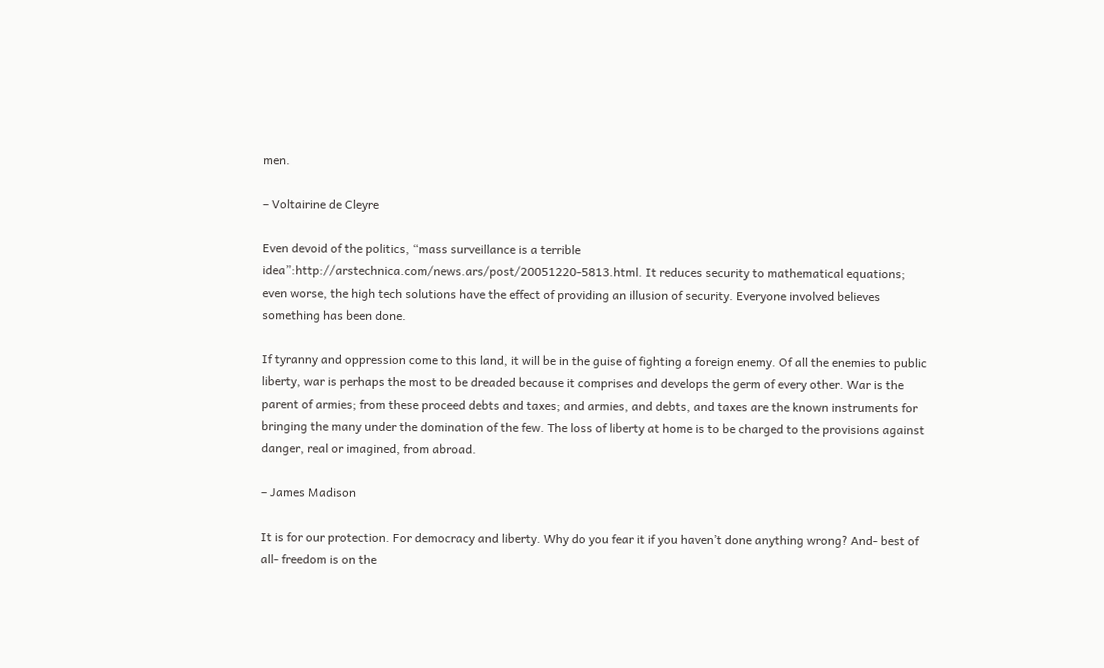men.

– Voltairine de Cleyre

Even devoid of the politics, “mass surveillance is a terrible idea”:http://arstechnica.com/news.ars/post/20051220-5813.html. It reduces security to mathematical equations; even worse, the high tech solutions have the effect of providing an illusion of security. Everyone involved believes something has been done.

If tyranny and oppression come to this land, it will be in the guise of fighting a foreign enemy. Of all the enemies to public liberty, war is perhaps the most to be dreaded because it comprises and develops the germ of every other. War is the parent of armies; from these proceed debts and taxes; and armies, and debts, and taxes are the known instruments for bringing the many under the domination of the few. The loss of liberty at home is to be charged to the provisions against danger, real or imagined, from abroad.

– James Madison

It is for our protection. For democracy and liberty. Why do you fear it if you haven’t done anything wrong? And- best of all- freedom is on the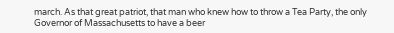march. As that great patriot, that man who knew how to throw a Tea Party, the only Governor of Massachusetts to have a beer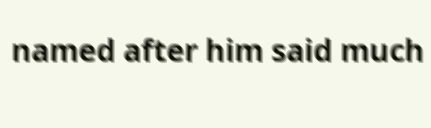named after him said much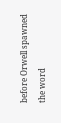before Orwell spawned the word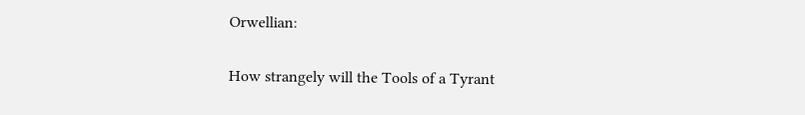Orwellian:

How strangely will the Tools of a Tyrant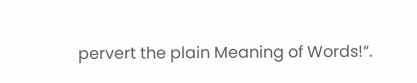pervert the plain Meaning of Words!“.